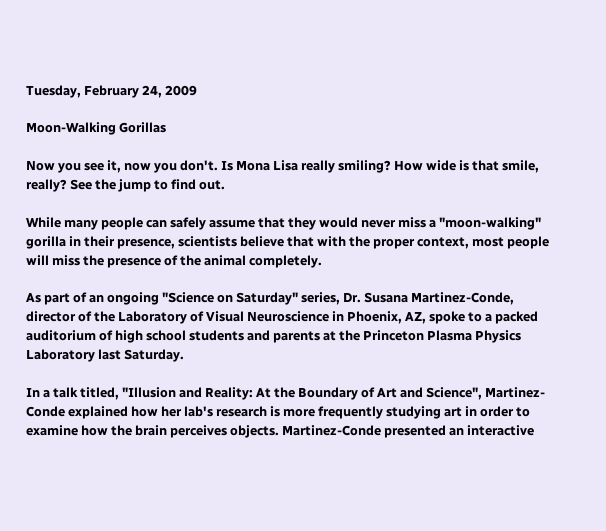Tuesday, February 24, 2009

Moon-Walking Gorillas

Now you see it, now you don't. Is Mona Lisa really smiling? How wide is that smile, really? See the jump to find out.

While many people can safely assume that they would never miss a "moon-walking" gorilla in their presence, scientists believe that with the proper context, most people will miss the presence of the animal completely.

As part of an ongoing "Science on Saturday" series, Dr. Susana Martinez-Conde, director of the Laboratory of Visual Neuroscience in Phoenix, AZ, spoke to a packed auditorium of high school students and parents at the Princeton Plasma Physics Laboratory last Saturday.

In a talk titled, "Illusion and Reality: At the Boundary of Art and Science", Martinez-Conde explained how her lab's research is more frequently studying art in order to examine how the brain perceives objects. Martinez-Conde presented an interactive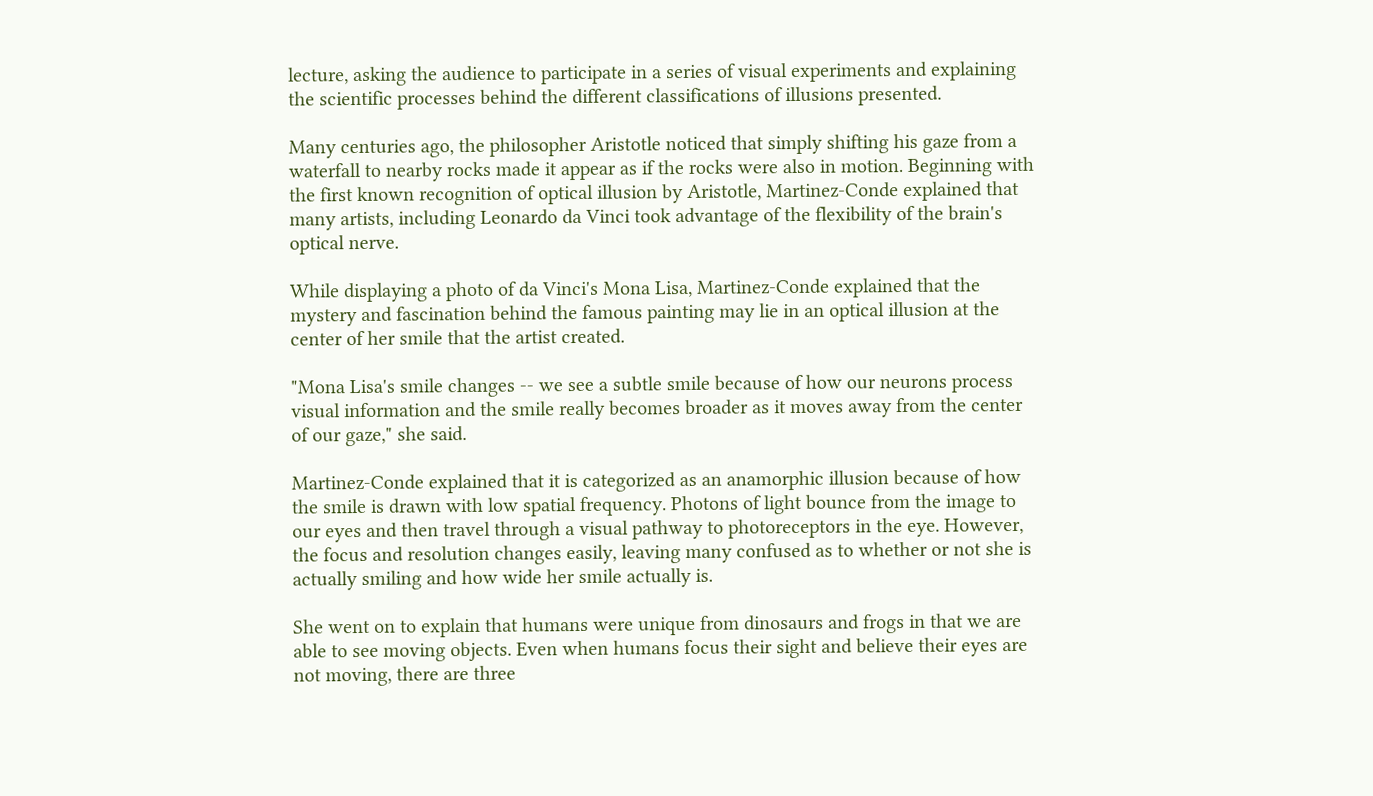lecture, asking the audience to participate in a series of visual experiments and explaining the scientific processes behind the different classifications of illusions presented.

Many centuries ago, the philosopher Aristotle noticed that simply shifting his gaze from a waterfall to nearby rocks made it appear as if the rocks were also in motion. Beginning with the first known recognition of optical illusion by Aristotle, Martinez-Conde explained that many artists, including Leonardo da Vinci took advantage of the flexibility of the brain's optical nerve.

While displaying a photo of da Vinci's Mona Lisa, Martinez-Conde explained that the mystery and fascination behind the famous painting may lie in an optical illusion at the center of her smile that the artist created.

"Mona Lisa's smile changes -- we see a subtle smile because of how our neurons process visual information and the smile really becomes broader as it moves away from the center of our gaze," she said.

Martinez-Conde explained that it is categorized as an anamorphic illusion because of how the smile is drawn with low spatial frequency. Photons of light bounce from the image to our eyes and then travel through a visual pathway to photoreceptors in the eye. However, the focus and resolution changes easily, leaving many confused as to whether or not she is actually smiling and how wide her smile actually is.

She went on to explain that humans were unique from dinosaurs and frogs in that we are able to see moving objects. Even when humans focus their sight and believe their eyes are not moving, there are three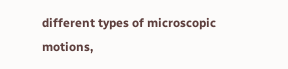different types of microscopic motions,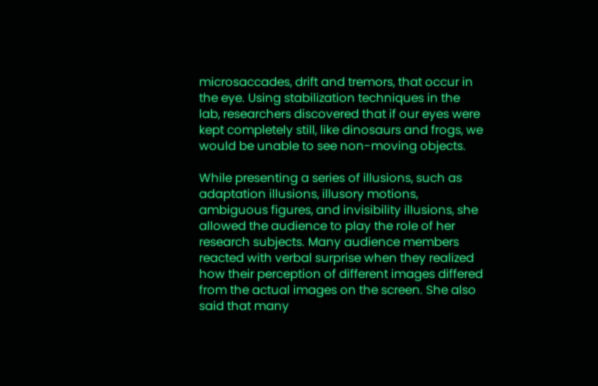microsaccades, drift and tremors, that occur in the eye. Using stabilization techniques in the lab, researchers discovered that if our eyes were kept completely still, like dinosaurs and frogs, we would be unable to see non-moving objects.

While presenting a series of illusions, such as adaptation illusions, illusory motions, ambiguous figures, and invisibility illusions, she allowed the audience to play the role of her research subjects. Many audience members reacted with verbal surprise when they realized how their perception of different images differed from the actual images on the screen. She also said that many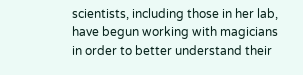scientists, including those in her lab, have begun working with magicians in order to better understand their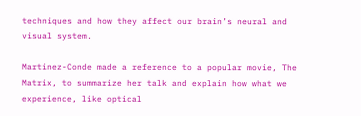techniques and how they affect our brain’s neural and visual system.

Martinez-Conde made a reference to a popular movie, The Matrix, to summarize her talk and explain how what we experience, like optical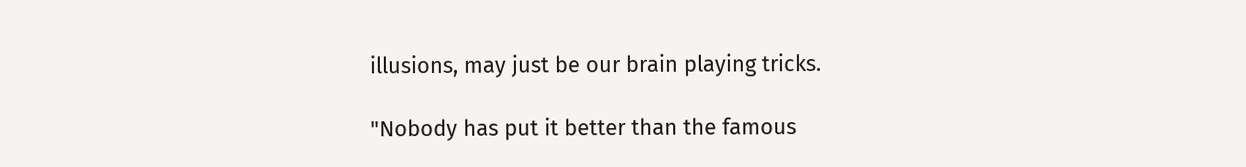illusions, may just be our brain playing tricks.

"Nobody has put it better than the famous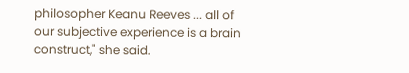philosopher Keanu Reeves ... all of our subjective experience is a brain construct," she said.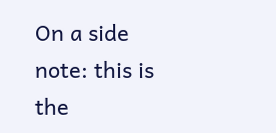On a side note: this is the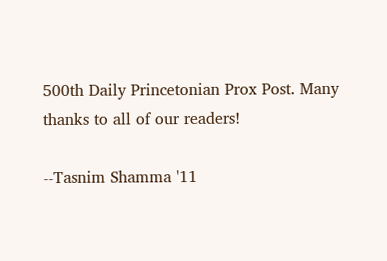500th Daily Princetonian Prox Post. Many thanks to all of our readers!

--Tasnim Shamma '11